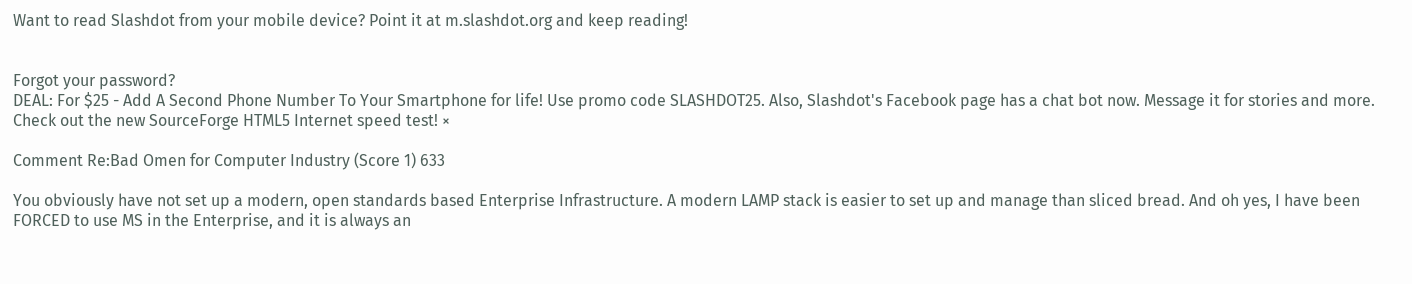Want to read Slashdot from your mobile device? Point it at m.slashdot.org and keep reading!


Forgot your password?
DEAL: For $25 - Add A Second Phone Number To Your Smartphone for life! Use promo code SLASHDOT25. Also, Slashdot's Facebook page has a chat bot now. Message it for stories and more. Check out the new SourceForge HTML5 Internet speed test! ×

Comment Re:Bad Omen for Computer Industry (Score 1) 633

You obviously have not set up a modern, open standards based Enterprise Infrastructure. A modern LAMP stack is easier to set up and manage than sliced bread. And oh yes, I have been FORCED to use MS in the Enterprise, and it is always an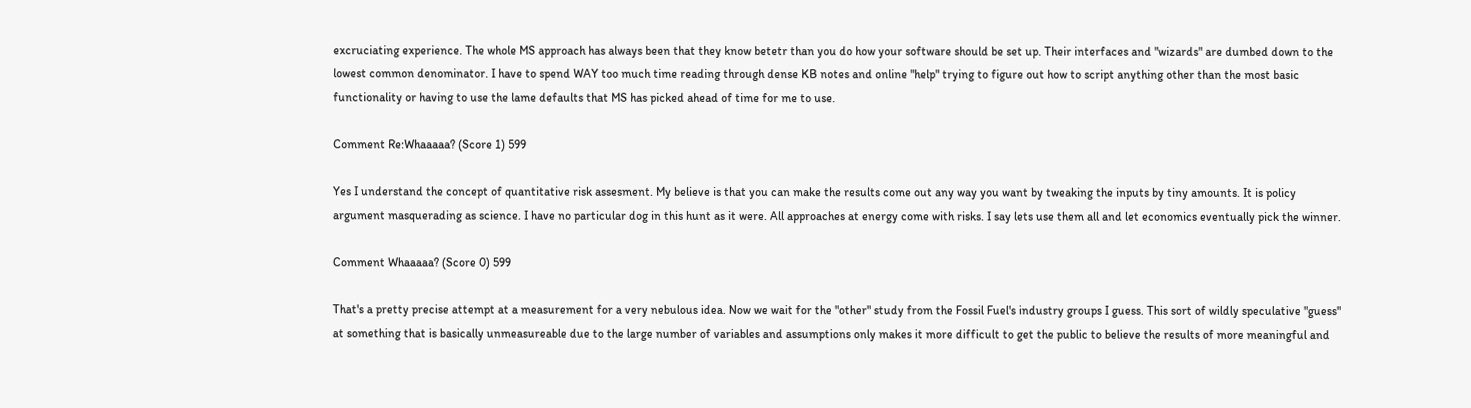excruciating experience. The whole MS approach has always been that they know betetr than you do how your software should be set up. Their interfaces and "wizards" are dumbed down to the lowest common denominator. I have to spend WAY too much time reading through dense KB notes and online "help" trying to figure out how to script anything other than the most basic functionality or having to use the lame defaults that MS has picked ahead of time for me to use.

Comment Re:Whaaaaa? (Score 1) 599

Yes I understand the concept of quantitative risk assesment. My believe is that you can make the results come out any way you want by tweaking the inputs by tiny amounts. It is policy argument masquerading as science. I have no particular dog in this hunt as it were. All approaches at energy come with risks. I say lets use them all and let economics eventually pick the winner.

Comment Whaaaaa? (Score 0) 599

That's a pretty precise attempt at a measurement for a very nebulous idea. Now we wait for the "other" study from the Fossil Fuel's industry groups I guess. This sort of wildly speculative "guess" at something that is basically unmeasureable due to the large number of variables and assumptions only makes it more difficult to get the public to believe the results of more meaningful and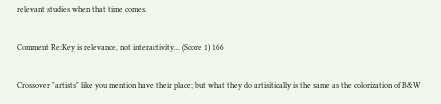relevant studies when that time comes.

Comment Re:Key is relevance, not interactivity... (Score 1) 166

Crossover "artists" like you mention have their place; but what they do artisitically is the same as the colorization of B&W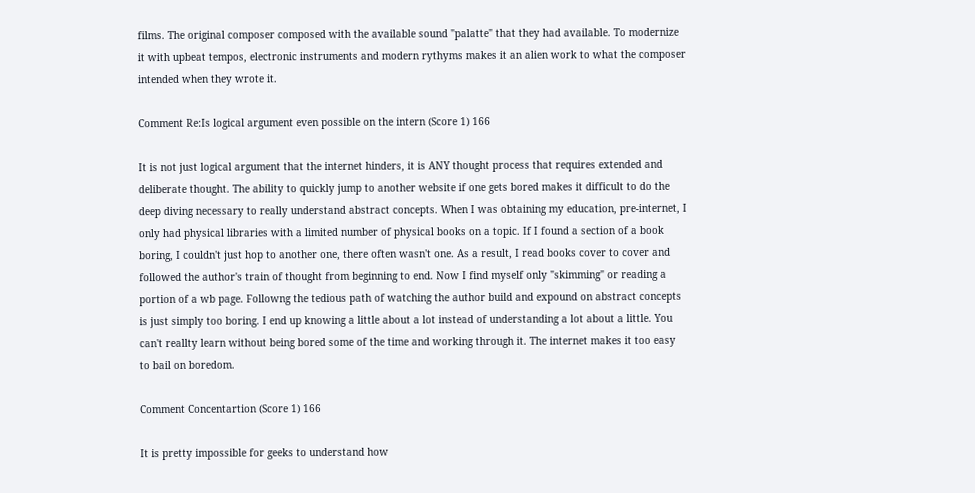films. The original composer composed with the available sound "palatte" that they had available. To modernize it with upbeat tempos, electronic instruments and modern rythyms makes it an alien work to what the composer intended when they wrote it.

Comment Re:Is logical argument even possible on the intern (Score 1) 166

It is not just logical argument that the internet hinders, it is ANY thought process that requires extended and deliberate thought. The ability to quickly jump to another website if one gets bored makes it difficult to do the deep diving necessary to really understand abstract concepts. When I was obtaining my education, pre-internet, I only had physical libraries with a limited number of physical books on a topic. If I found a section of a book boring, I couldn't just hop to another one, there often wasn't one. As a result, I read books cover to cover and followed the author's train of thought from beginning to end. Now I find myself only "skimming" or reading a portion of a wb page. Followng the tedious path of watching the author build and expound on abstract concepts is just simply too boring. I end up knowing a little about a lot instead of understanding a lot about a little. You can't reallty learn without being bored some of the time and working through it. The internet makes it too easy to bail on boredom.

Comment Concentartion (Score 1) 166

It is pretty impossible for geeks to understand how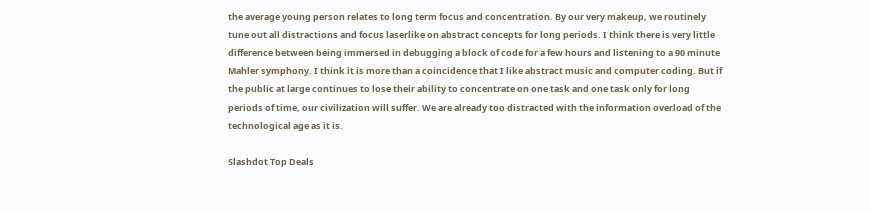the average young person relates to long term focus and concentration. By our very makeup, we routinely tune out all distractions and focus laserlike on abstract concepts for long periods. I think there is very little difference between being immersed in debugging a block of code for a few hours and listening to a 90 minute Mahler symphony. I think it is more than a coincidence that I like abstract music and computer coding. But if the public at large continues to lose their ability to concentrate on one task and one task only for long periods of time, our civilization will suffer. We are already too distracted with the information overload of the technological age as it is.

Slashdot Top Deals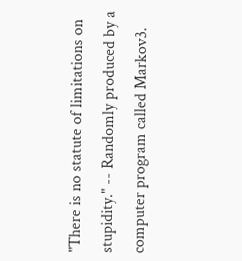"There is no statute of limitations on stupidity." -- Randomly produced by a computer program called Markov3.